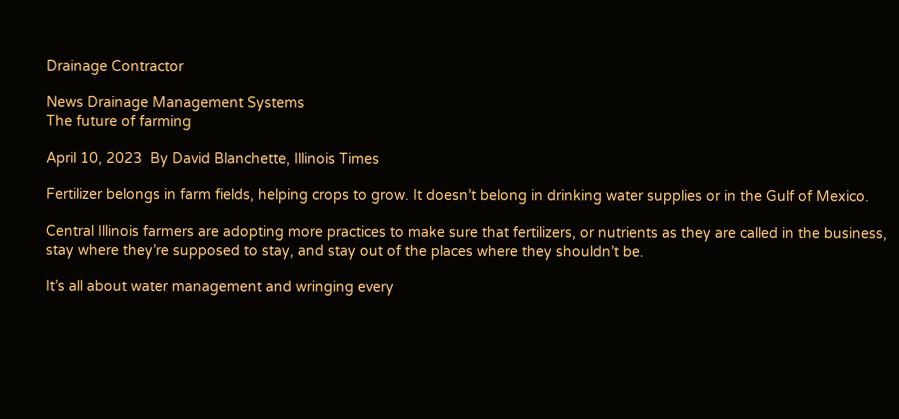Drainage Contractor

News Drainage Management Systems
The future of farming

April 10, 2023  By David Blanchette, Illinois Times

Fertilizer belongs in farm fields, helping crops to grow. It doesn’t belong in drinking water supplies or in the Gulf of Mexico.

Central Illinois farmers are adopting more practices to make sure that fertilizers, or nutrients as they are called in the business, stay where they’re supposed to stay, and stay out of the places where they shouldn’t be.

It’s all about water management and wringing every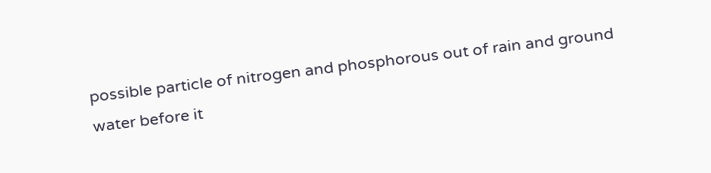possible particle of nitrogen and phosphorous out of rain and ground water before it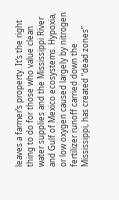leaves a farmer’s property. It’s the right thing to do for those who value clean water supplies and the Mississippi River and Gulf of Mexico ecosystems. Hypoxia, or low oxygen caused largely by nitrogen fertilizer runoff carried down the Mississippi, has created “dead zones”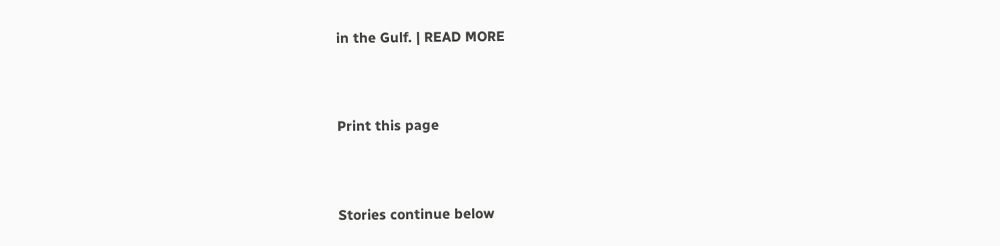in the Gulf. | READ MORE


Print this page


Stories continue below